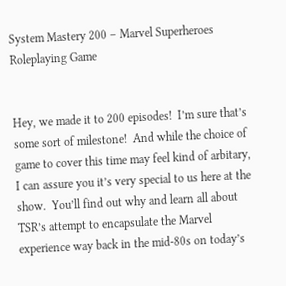System Mastery 200 – Marvel Superheroes Roleplaying Game


Hey, we made it to 200 episodes!  I’m sure that’s some sort of milestone!  And while the choice of game to cover this time may feel kind of arbitary, I can assure you it’s very special to us here at the show.  You’ll find out why and learn all about TSR’s attempt to encapsulate the Marvel experience way back in the mid-80s on today’s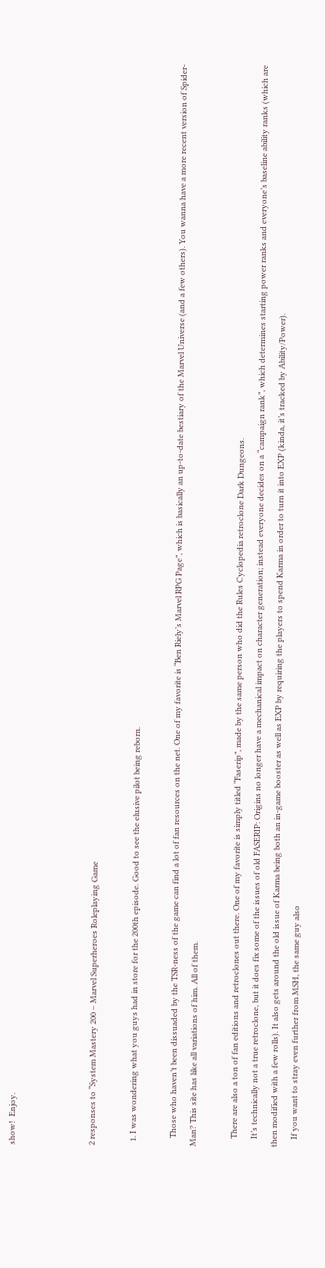show!  Enjoy.



2 responses to “System Mastery 200 – Marvel Superheroes Roleplaying Game

  1. I was wondering what you guys had in store for the 200th episode. Good to see the elusive pilot being reborn.

    Those who haven’t been dissuaded by the TSR-ness of the game can find a lot of fan resources on the net. One of my favorite is “Ben Riely’s Marvel RPG Page”, which is basically an up-to-date bestiary of the Marvel Universe (and a few others). You wanna have a more recent version of Spider-Man? This site has like all variations of him. All of them.

    There are also a ton of fan editions and retroclones out there. One of my favorite is simply titled “Faserip”, made by the same person who did the Rules Cyclopedia retroclone Dark Dungeons.
    It’s technically not a true retroclone, but it does fix some of the issues of old FASERIP: Origins no longer have a mechanical impact on character generation; instead everyone decides on a “campaign rank”, which determines starting power ranks and everyone’s baseline ability ranks (which are then modified with a few rolls). It also gets around the old issue of Karma being both an in-game booster as well as EXP by requiring the players to spend Karma in order to turn it into EXP (kinda, it’s tracked by Ability/Power).
    If you want to stray even further from MSH, the same guy also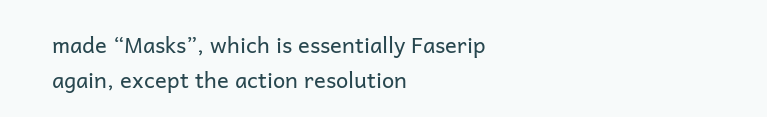made “Masks”, which is essentially Faserip again, except the action resolution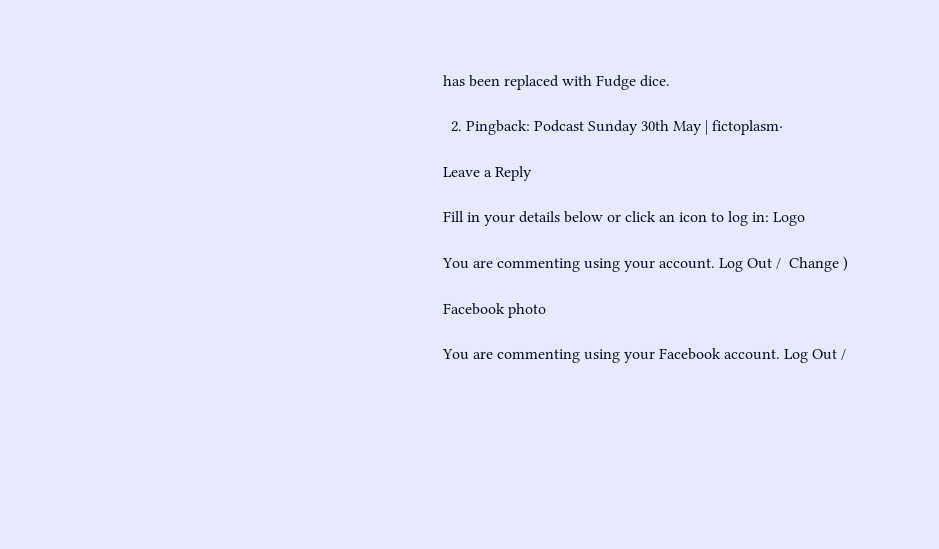has been replaced with Fudge dice.

  2. Pingback: Podcast Sunday 30th May | fictoplasm·

Leave a Reply

Fill in your details below or click an icon to log in: Logo

You are commenting using your account. Log Out /  Change )

Facebook photo

You are commenting using your Facebook account. Log Out /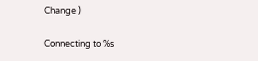Change )

Connecting to %s